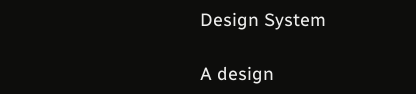Design System

A design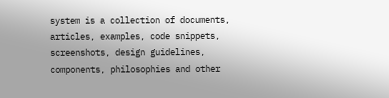system is a collection of documents, articles, examples, code snippets, screenshots, design guidelines, components, philosophies and other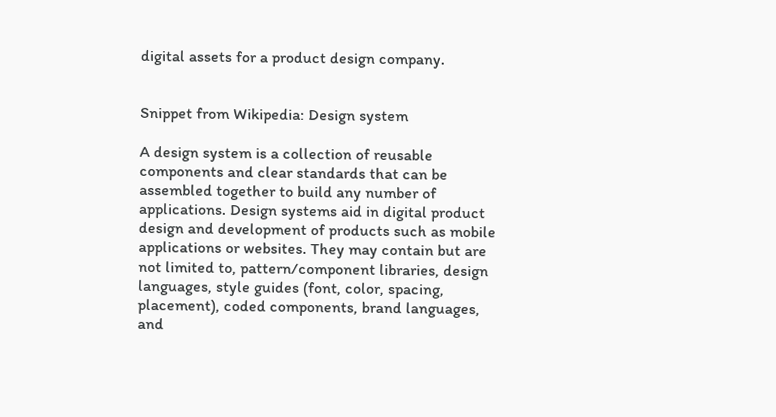digital assets for a product design company.


Snippet from Wikipedia: Design system

A design system is a collection of reusable components and clear standards that can be assembled together to build any number of applications. Design systems aid in digital product design and development of products such as mobile applications or websites. They may contain but are not limited to, pattern/component libraries, design languages, style guides (font, color, spacing, placement), coded components, brand languages, and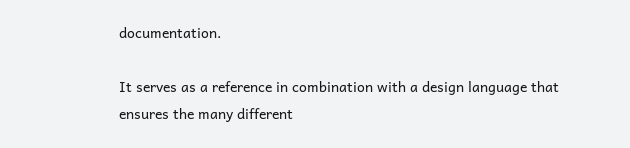documentation.

It serves as a reference in combination with a design language that ensures the many different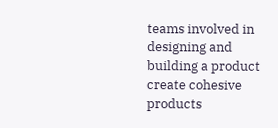teams involved in designing and building a product create cohesive products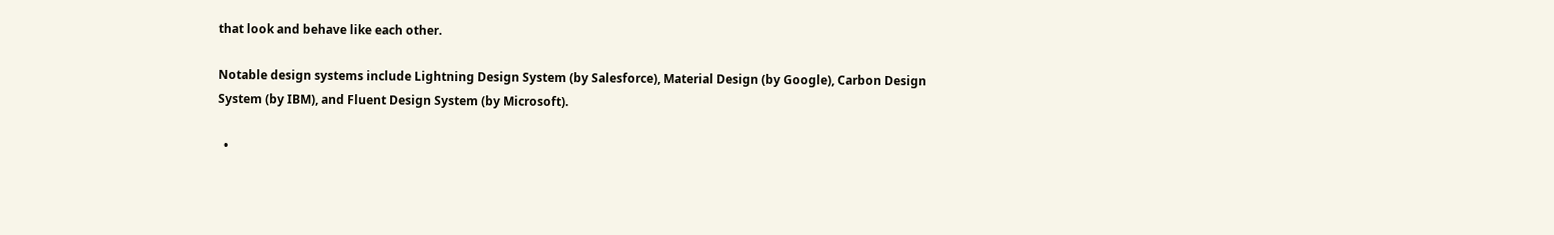that look and behave like each other.

Notable design systems include Lightning Design System (by Salesforce), Material Design (by Google), Carbon Design System (by IBM), and Fluent Design System (by Microsoft).

  •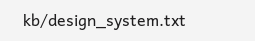kb/design_system.txt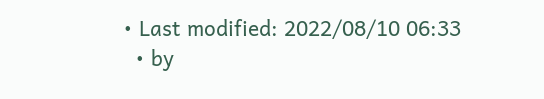• Last modified: 2022/08/10 06:33
  • by